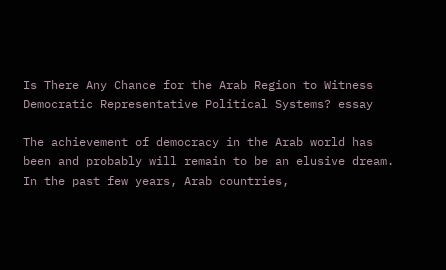Is There Any Chance for the Arab Region to Witness Democratic Representative Political Systems? essay

The achievement of democracy in the Arab world has been and probably will remain to be an elusive dream. In the past few years, Arab countries,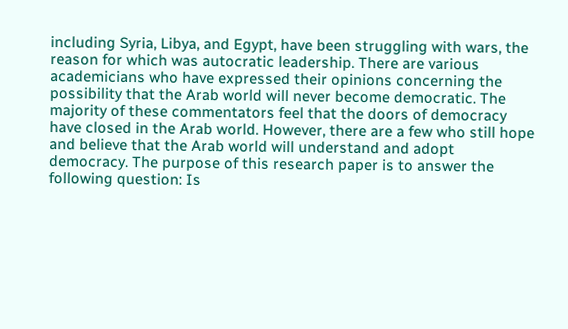including Syria, Libya, and Egypt, have been struggling with wars, the reason for which was autocratic leadership. There are various academicians who have expressed their opinions concerning the possibility that the Arab world will never become democratic. The majority of these commentators feel that the doors of democracy have closed in the Arab world. However, there are a few who still hope and believe that the Arab world will understand and adopt democracy. The purpose of this research paper is to answer the following question: Is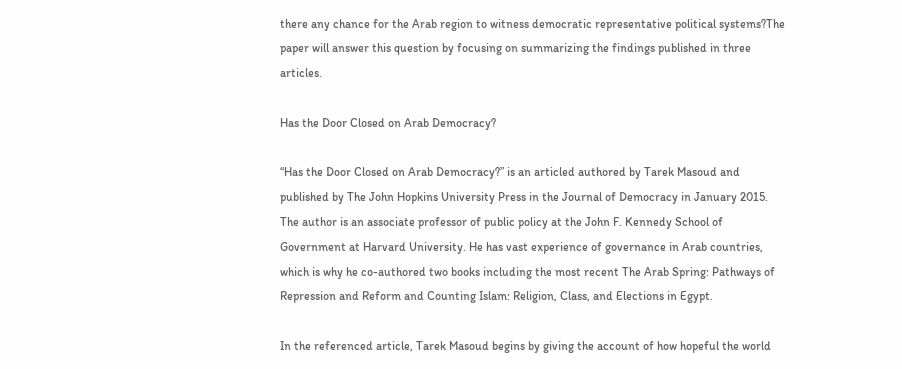there any chance for the Arab region to witness democratic representative political systems?The paper will answer this question by focusing on summarizing the findings published in three articles.

Has the Door Closed on Arab Democracy?

“Has the Door Closed on Arab Democracy?” is an articled authored by Tarek Masoud and published by The John Hopkins University Press in the Journal of Democracy in January 2015. The author is an associate professor of public policy at the John F. Kennedy School of Government at Harvard University. He has vast experience of governance in Arab countries, which is why he co-authored two books including the most recent The Arab Spring: Pathways of Repression and Reform and Counting Islam: Religion, Class, and Elections in Egypt.

In the referenced article, Tarek Masoud begins by giving the account of how hopeful the world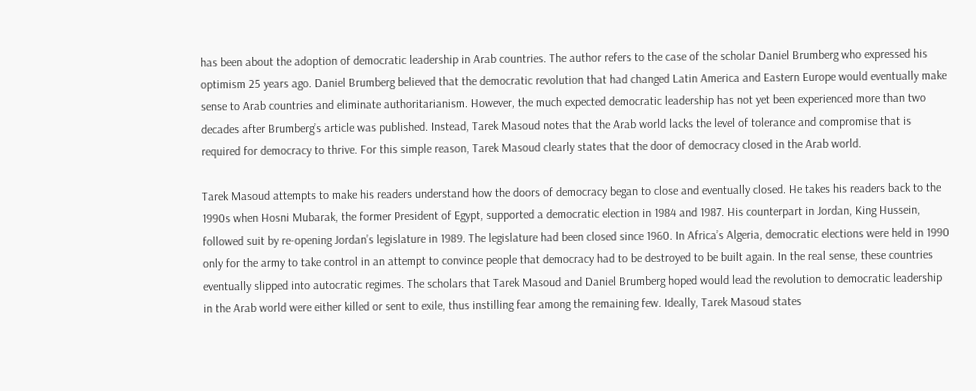has been about the adoption of democratic leadership in Arab countries. The author refers to the case of the scholar Daniel Brumberg who expressed his optimism 25 years ago. Daniel Brumberg believed that the democratic revolution that had changed Latin America and Eastern Europe would eventually make sense to Arab countries and eliminate authoritarianism. However, the much expected democratic leadership has not yet been experienced more than two decades after Brumberg’s article was published. Instead, Tarek Masoud notes that the Arab world lacks the level of tolerance and compromise that is required for democracy to thrive. For this simple reason, Tarek Masoud clearly states that the door of democracy closed in the Arab world.

Tarek Masoud attempts to make his readers understand how the doors of democracy began to close and eventually closed. He takes his readers back to the 1990s when Hosni Mubarak, the former President of Egypt, supported a democratic election in 1984 and 1987. His counterpart in Jordan, King Hussein, followed suit by re-opening Jordan’s legislature in 1989. The legislature had been closed since 1960. In Africa’s Algeria, democratic elections were held in 1990 only for the army to take control in an attempt to convince people that democracy had to be destroyed to be built again. In the real sense, these countries eventually slipped into autocratic regimes. The scholars that Tarek Masoud and Daniel Brumberg hoped would lead the revolution to democratic leadership in the Arab world were either killed or sent to exile, thus instilling fear among the remaining few. Ideally, Tarek Masoud states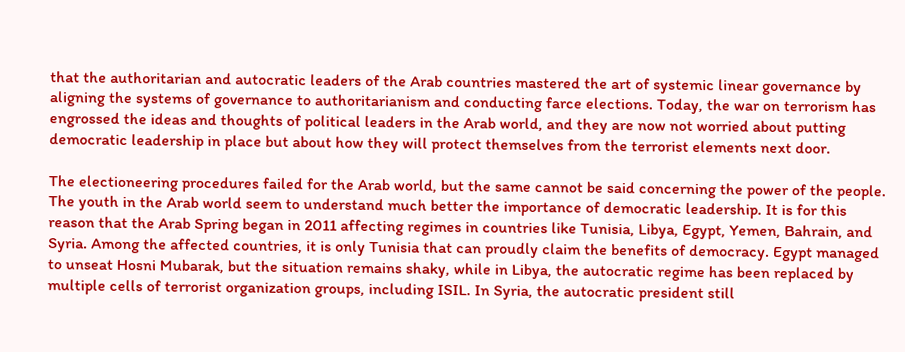that the authoritarian and autocratic leaders of the Arab countries mastered the art of systemic linear governance by aligning the systems of governance to authoritarianism and conducting farce elections. Today, the war on terrorism has engrossed the ideas and thoughts of political leaders in the Arab world, and they are now not worried about putting democratic leadership in place but about how they will protect themselves from the terrorist elements next door.

The electioneering procedures failed for the Arab world, but the same cannot be said concerning the power of the people. The youth in the Arab world seem to understand much better the importance of democratic leadership. It is for this reason that the Arab Spring began in 2011 affecting regimes in countries like Tunisia, Libya, Egypt, Yemen, Bahrain, and Syria. Among the affected countries, it is only Tunisia that can proudly claim the benefits of democracy. Egypt managed to unseat Hosni Mubarak, but the situation remains shaky, while in Libya, the autocratic regime has been replaced by multiple cells of terrorist organization groups, including ISIL. In Syria, the autocratic president still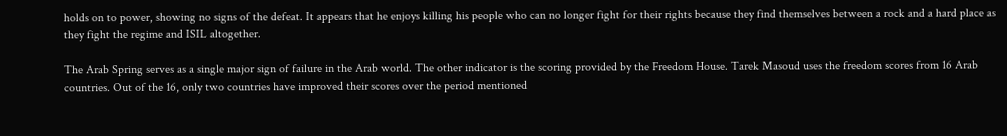holds on to power, showing no signs of the defeat. It appears that he enjoys killing his people who can no longer fight for their rights because they find themselves between a rock and a hard place as they fight the regime and ISIL altogether.

The Arab Spring serves as a single major sign of failure in the Arab world. The other indicator is the scoring provided by the Freedom House. Tarek Masoud uses the freedom scores from 16 Arab countries. Out of the 16, only two countries have improved their scores over the period mentioned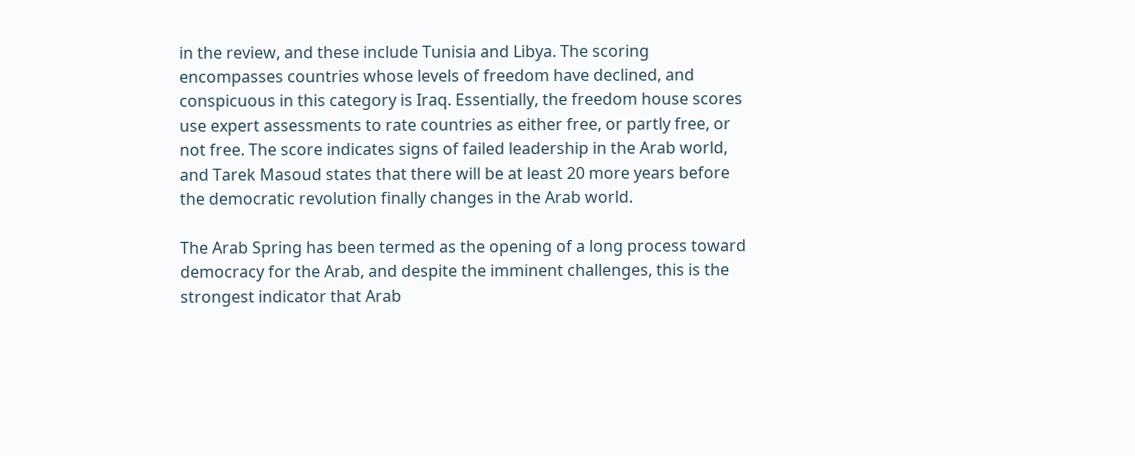in the review, and these include Tunisia and Libya. The scoring encompasses countries whose levels of freedom have declined, and conspicuous in this category is Iraq. Essentially, the freedom house scores use expert assessments to rate countries as either free, or partly free, or not free. The score indicates signs of failed leadership in the Arab world, and Tarek Masoud states that there will be at least 20 more years before the democratic revolution finally changes in the Arab world.

The Arab Spring has been termed as the opening of a long process toward democracy for the Arab, and despite the imminent challenges, this is the strongest indicator that Arab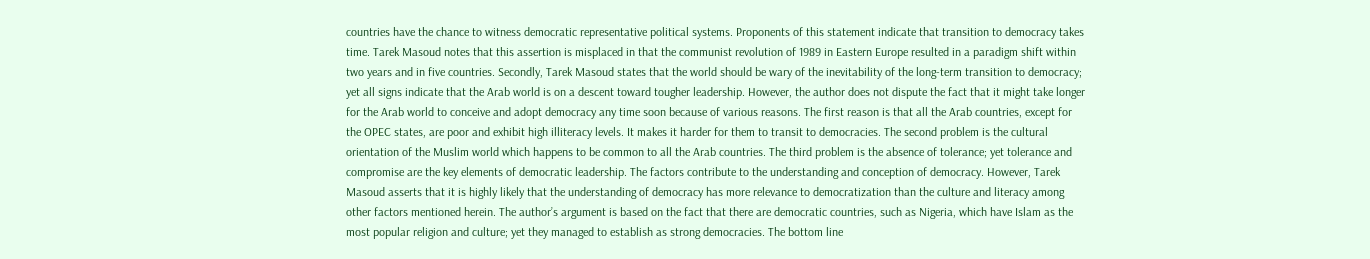countries have the chance to witness democratic representative political systems. Proponents of this statement indicate that transition to democracy takes time. Tarek Masoud notes that this assertion is misplaced in that the communist revolution of 1989 in Eastern Europe resulted in a paradigm shift within two years and in five countries. Secondly, Tarek Masoud states that the world should be wary of the inevitability of the long-term transition to democracy; yet all signs indicate that the Arab world is on a descent toward tougher leadership. However, the author does not dispute the fact that it might take longer for the Arab world to conceive and adopt democracy any time soon because of various reasons. The first reason is that all the Arab countries, except for the OPEC states, are poor and exhibit high illiteracy levels. It makes it harder for them to transit to democracies. The second problem is the cultural orientation of the Muslim world which happens to be common to all the Arab countries. The third problem is the absence of tolerance; yet tolerance and compromise are the key elements of democratic leadership. The factors contribute to the understanding and conception of democracy. However, Tarek Masoud asserts that it is highly likely that the understanding of democracy has more relevance to democratization than the culture and literacy among other factors mentioned herein. The author’s argument is based on the fact that there are democratic countries, such as Nigeria, which have Islam as the most popular religion and culture; yet they managed to establish as strong democracies. The bottom line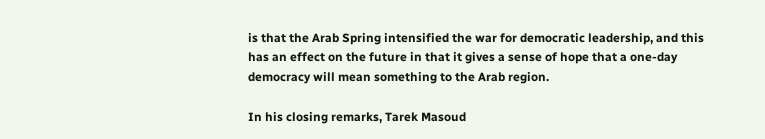is that the Arab Spring intensified the war for democratic leadership, and this has an effect on the future in that it gives a sense of hope that a one-day democracy will mean something to the Arab region.

In his closing remarks, Tarek Masoud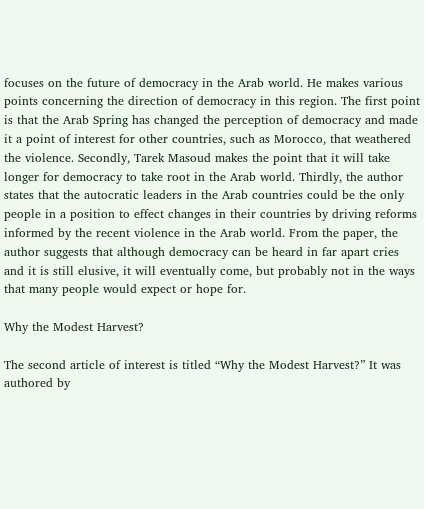focuses on the future of democracy in the Arab world. He makes various points concerning the direction of democracy in this region. The first point is that the Arab Spring has changed the perception of democracy and made it a point of interest for other countries, such as Morocco, that weathered the violence. Secondly, Tarek Masoud makes the point that it will take longer for democracy to take root in the Arab world. Thirdly, the author states that the autocratic leaders in the Arab countries could be the only people in a position to effect changes in their countries by driving reforms informed by the recent violence in the Arab world. From the paper, the author suggests that although democracy can be heard in far apart cries and it is still elusive, it will eventually come, but probably not in the ways that many people would expect or hope for.

Why the Modest Harvest?

The second article of interest is titled “Why the Modest Harvest?” It was authored by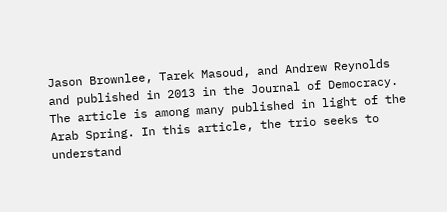Jason Brownlee, Tarek Masoud, and Andrew Reynolds and published in 2013 in the Journal of Democracy. The article is among many published in light of the Arab Spring. In this article, the trio seeks to understand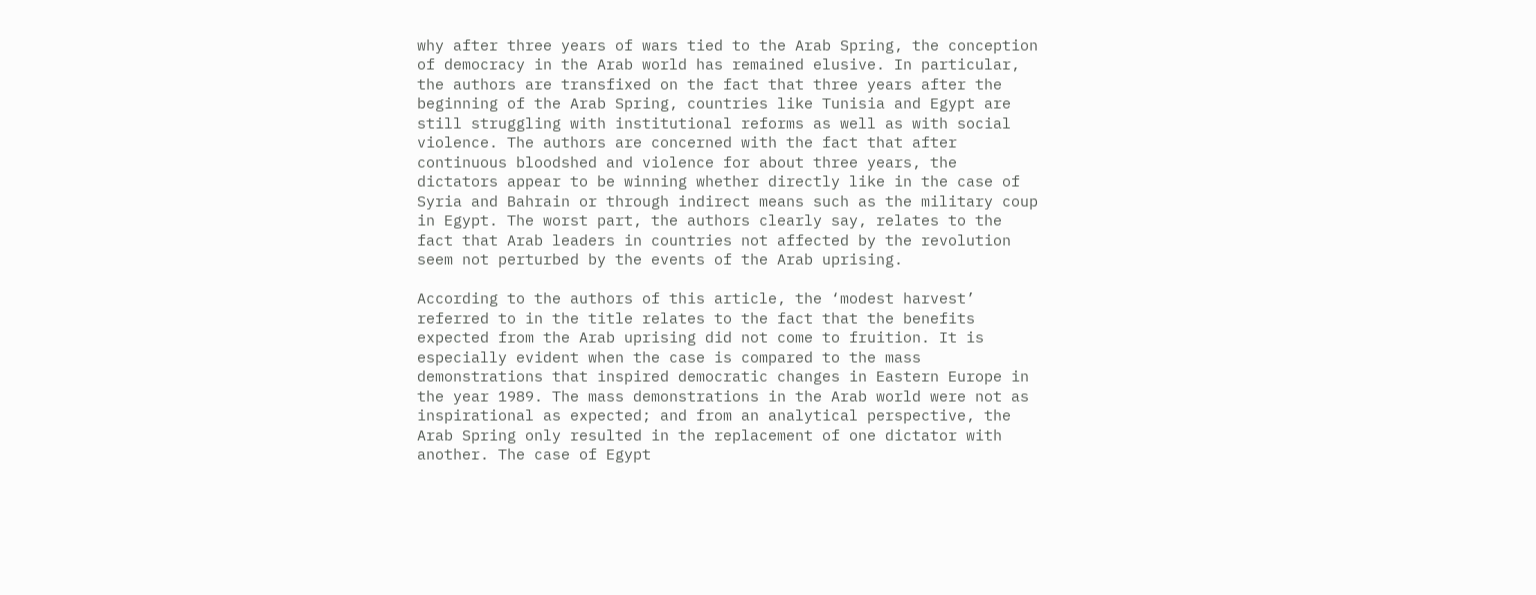why after three years of wars tied to the Arab Spring, the conception of democracy in the Arab world has remained elusive. In particular, the authors are transfixed on the fact that three years after the beginning of the Arab Spring, countries like Tunisia and Egypt are still struggling with institutional reforms as well as with social violence. The authors are concerned with the fact that after continuous bloodshed and violence for about three years, the dictators appear to be winning whether directly like in the case of Syria and Bahrain or through indirect means such as the military coup in Egypt. The worst part, the authors clearly say, relates to the fact that Arab leaders in countries not affected by the revolution seem not perturbed by the events of the Arab uprising.

According to the authors of this article, the ‘modest harvest’ referred to in the title relates to the fact that the benefits expected from the Arab uprising did not come to fruition. It is especially evident when the case is compared to the mass demonstrations that inspired democratic changes in Eastern Europe in the year 1989. The mass demonstrations in the Arab world were not as inspirational as expected; and from an analytical perspective, the Arab Spring only resulted in the replacement of one dictator with another. The case of Egypt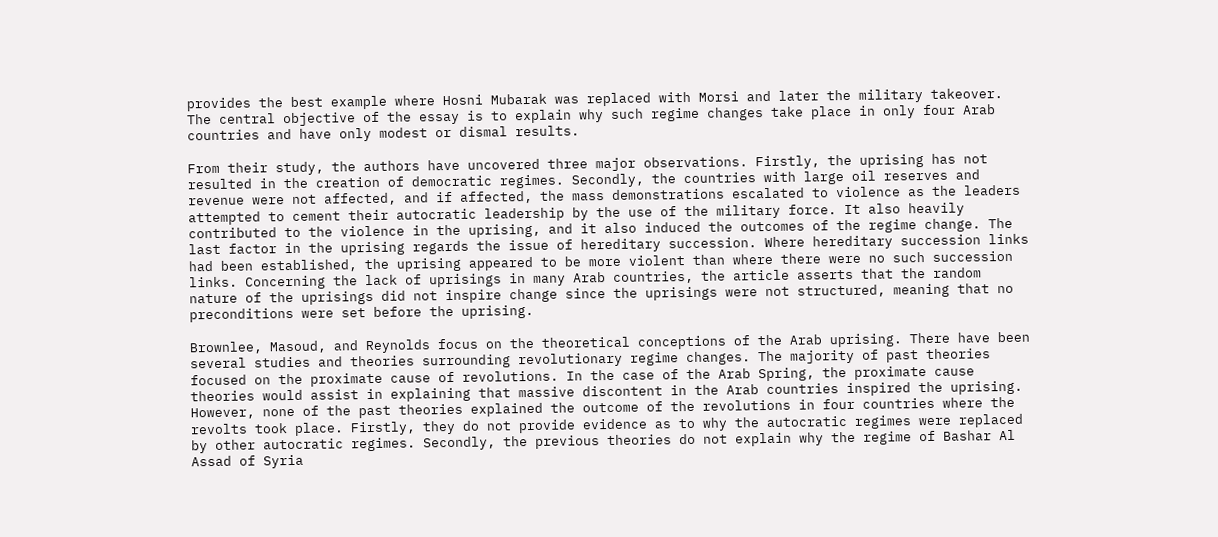provides the best example where Hosni Mubarak was replaced with Morsi and later the military takeover. The central objective of the essay is to explain why such regime changes take place in only four Arab countries and have only modest or dismal results.

From their study, the authors have uncovered three major observations. Firstly, the uprising has not resulted in the creation of democratic regimes. Secondly, the countries with large oil reserves and revenue were not affected, and if affected, the mass demonstrations escalated to violence as the leaders attempted to cement their autocratic leadership by the use of the military force. It also heavily contributed to the violence in the uprising, and it also induced the outcomes of the regime change. The last factor in the uprising regards the issue of hereditary succession. Where hereditary succession links had been established, the uprising appeared to be more violent than where there were no such succession links. Concerning the lack of uprisings in many Arab countries, the article asserts that the random nature of the uprisings did not inspire change since the uprisings were not structured, meaning that no preconditions were set before the uprising.

Brownlee, Masoud, and Reynolds focus on the theoretical conceptions of the Arab uprising. There have been several studies and theories surrounding revolutionary regime changes. The majority of past theories focused on the proximate cause of revolutions. In the case of the Arab Spring, the proximate cause theories would assist in explaining that massive discontent in the Arab countries inspired the uprising. However, none of the past theories explained the outcome of the revolutions in four countries where the revolts took place. Firstly, they do not provide evidence as to why the autocratic regimes were replaced by other autocratic regimes. Secondly, the previous theories do not explain why the regime of Bashar Al Assad of Syria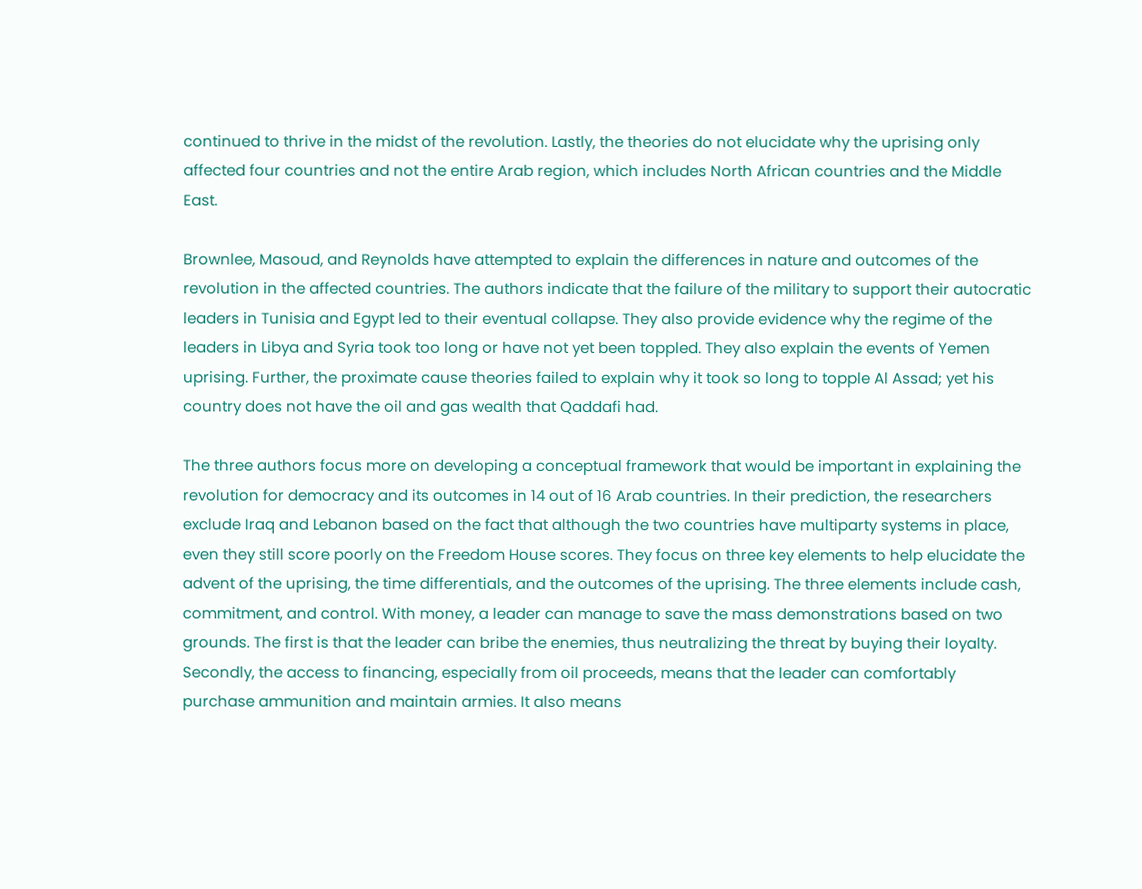continued to thrive in the midst of the revolution. Lastly, the theories do not elucidate why the uprising only affected four countries and not the entire Arab region, which includes North African countries and the Middle East.

Brownlee, Masoud, and Reynolds have attempted to explain the differences in nature and outcomes of the revolution in the affected countries. The authors indicate that the failure of the military to support their autocratic leaders in Tunisia and Egypt led to their eventual collapse. They also provide evidence why the regime of the leaders in Libya and Syria took too long or have not yet been toppled. They also explain the events of Yemen uprising. Further, the proximate cause theories failed to explain why it took so long to topple Al Assad; yet his country does not have the oil and gas wealth that Qaddafi had.

The three authors focus more on developing a conceptual framework that would be important in explaining the revolution for democracy and its outcomes in 14 out of 16 Arab countries. In their prediction, the researchers exclude Iraq and Lebanon based on the fact that although the two countries have multiparty systems in place, even they still score poorly on the Freedom House scores. They focus on three key elements to help elucidate the advent of the uprising, the time differentials, and the outcomes of the uprising. The three elements include cash, commitment, and control. With money, a leader can manage to save the mass demonstrations based on two grounds. The first is that the leader can bribe the enemies, thus neutralizing the threat by buying their loyalty. Secondly, the access to financing, especially from oil proceeds, means that the leader can comfortably purchase ammunition and maintain armies. It also means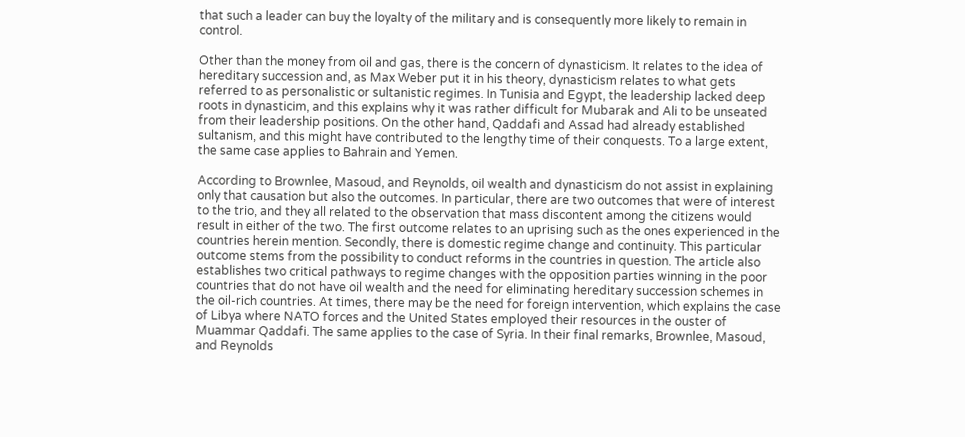that such a leader can buy the loyalty of the military and is consequently more likely to remain in control.

Other than the money from oil and gas, there is the concern of dynasticism. It relates to the idea of hereditary succession and, as Max Weber put it in his theory, dynasticism relates to what gets referred to as personalistic or sultanistic regimes. In Tunisia and Egypt, the leadership lacked deep roots in dynasticim, and this explains why it was rather difficult for Mubarak and Ali to be unseated from their leadership positions. On the other hand, Qaddafi and Assad had already established sultanism, and this might have contributed to the lengthy time of their conquests. To a large extent, the same case applies to Bahrain and Yemen.

According to Brownlee, Masoud, and Reynolds, oil wealth and dynasticism do not assist in explaining only that causation but also the outcomes. In particular, there are two outcomes that were of interest to the trio, and they all related to the observation that mass discontent among the citizens would result in either of the two. The first outcome relates to an uprising such as the ones experienced in the countries herein mention. Secondly, there is domestic regime change and continuity. This particular outcome stems from the possibility to conduct reforms in the countries in question. The article also establishes two critical pathways to regime changes with the opposition parties winning in the poor countries that do not have oil wealth and the need for eliminating hereditary succession schemes in the oil-rich countries. At times, there may be the need for foreign intervention, which explains the case of Libya where NATO forces and the United States employed their resources in the ouster of Muammar Qaddafi. The same applies to the case of Syria. In their final remarks, Brownlee, Masoud, and Reynolds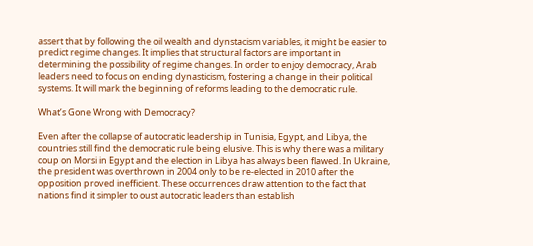assert that by following the oil wealth and dynstacism variables, it might be easier to predict regime changes. It implies that structural factors are important in determining the possibility of regime changes. In order to enjoy democracy, Arab leaders need to focus on ending dynasticism, fostering a change in their political systems. It will mark the beginning of reforms leading to the democratic rule.

What’s Gone Wrong with Democracy?

Even after the collapse of autocratic leadership in Tunisia, Egypt, and Libya, the countries still find the democratic rule being elusive. This is why there was a military coup on Morsi in Egypt and the election in Libya has always been flawed. In Ukraine, the president was overthrown in 2004 only to be re-elected in 2010 after the opposition proved inefficient. These occurrences draw attention to the fact that nations find it simpler to oust autocratic leaders than establish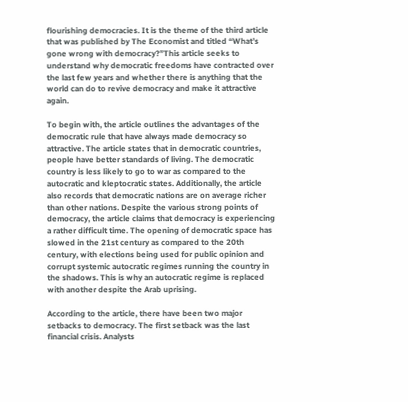flourishing democracies. It is the theme of the third article that was published by The Economist and titled “What’s gone wrong with democracy?”This article seeks to understand why democratic freedoms have contracted over the last few years and whether there is anything that the world can do to revive democracy and make it attractive again.

To begin with, the article outlines the advantages of the democratic rule that have always made democracy so attractive. The article states that in democratic countries, people have better standards of living. The democratic country is less likely to go to war as compared to the autocratic and kleptocratic states. Additionally, the article also records that democratic nations are on average richer than other nations. Despite the various strong points of democracy, the article claims that democracy is experiencing a rather difficult time. The opening of democratic space has slowed in the 21st century as compared to the 20th century, with elections being used for public opinion and corrupt systemic autocratic regimes running the country in the shadows. This is why an autocratic regime is replaced with another despite the Arab uprising.

According to the article, there have been two major setbacks to democracy. The first setback was the last financial crisis. Analysts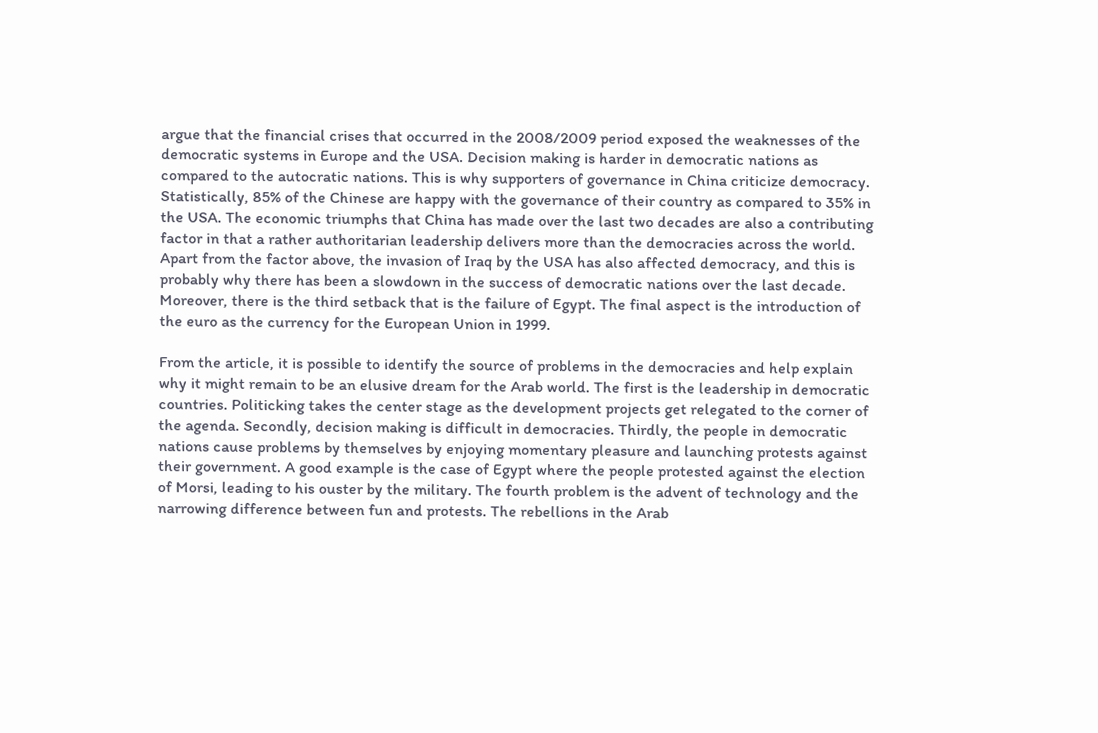argue that the financial crises that occurred in the 2008/2009 period exposed the weaknesses of the democratic systems in Europe and the USA. Decision making is harder in democratic nations as compared to the autocratic nations. This is why supporters of governance in China criticize democracy. Statistically, 85% of the Chinese are happy with the governance of their country as compared to 35% in the USA. The economic triumphs that China has made over the last two decades are also a contributing factor in that a rather authoritarian leadership delivers more than the democracies across the world. Apart from the factor above, the invasion of Iraq by the USA has also affected democracy, and this is probably why there has been a slowdown in the success of democratic nations over the last decade. Moreover, there is the third setback that is the failure of Egypt. The final aspect is the introduction of the euro as the currency for the European Union in 1999.

From the article, it is possible to identify the source of problems in the democracies and help explain why it might remain to be an elusive dream for the Arab world. The first is the leadership in democratic countries. Politicking takes the center stage as the development projects get relegated to the corner of the agenda. Secondly, decision making is difficult in democracies. Thirdly, the people in democratic nations cause problems by themselves by enjoying momentary pleasure and launching protests against their government. A good example is the case of Egypt where the people protested against the election of Morsi, leading to his ouster by the military. The fourth problem is the advent of technology and the narrowing difference between fun and protests. The rebellions in the Arab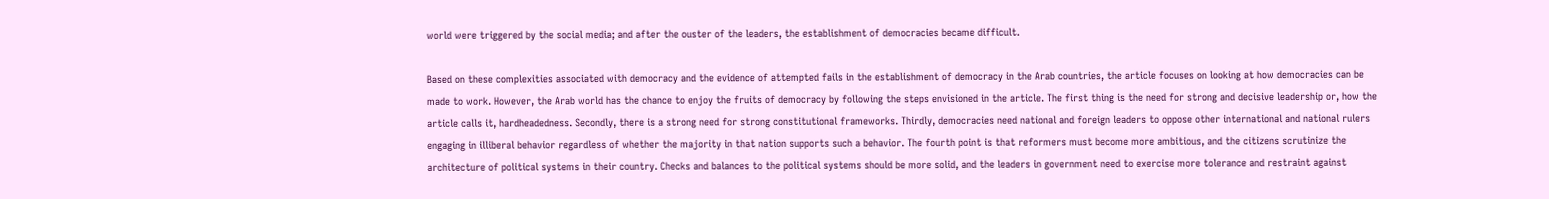world were triggered by the social media; and after the ouster of the leaders, the establishment of democracies became difficult.

Based on these complexities associated with democracy and the evidence of attempted fails in the establishment of democracy in the Arab countries, the article focuses on looking at how democracies can be made to work. However, the Arab world has the chance to enjoy the fruits of democracy by following the steps envisioned in the article. The first thing is the need for strong and decisive leadership or, how the article calls it, hardheadedness. Secondly, there is a strong need for strong constitutional frameworks. Thirdly, democracies need national and foreign leaders to oppose other international and national rulers engaging in illiberal behavior regardless of whether the majority in that nation supports such a behavior. The fourth point is that reformers must become more ambitious, and the citizens scrutinize the architecture of political systems in their country. Checks and balances to the political systems should be more solid, and the leaders in government need to exercise more tolerance and restraint against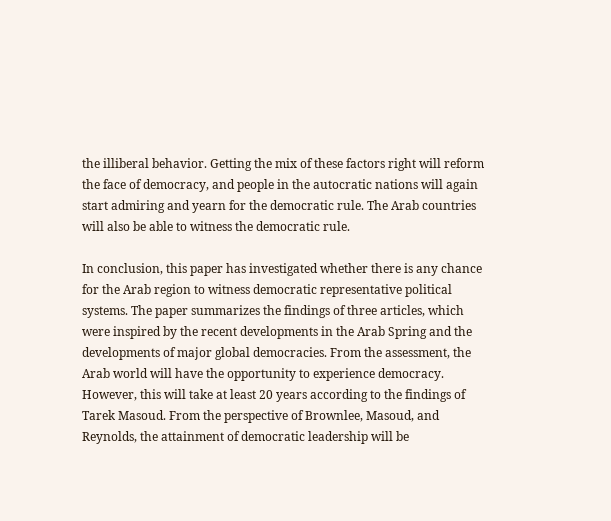the illiberal behavior. Getting the mix of these factors right will reform the face of democracy, and people in the autocratic nations will again start admiring and yearn for the democratic rule. The Arab countries will also be able to witness the democratic rule.

In conclusion, this paper has investigated whether there is any chance for the Arab region to witness democratic representative political systems. The paper summarizes the findings of three articles, which were inspired by the recent developments in the Arab Spring and the developments of major global democracies. From the assessment, the Arab world will have the opportunity to experience democracy. However, this will take at least 20 years according to the findings of Tarek Masoud. From the perspective of Brownlee, Masoud, and Reynolds, the attainment of democratic leadership will be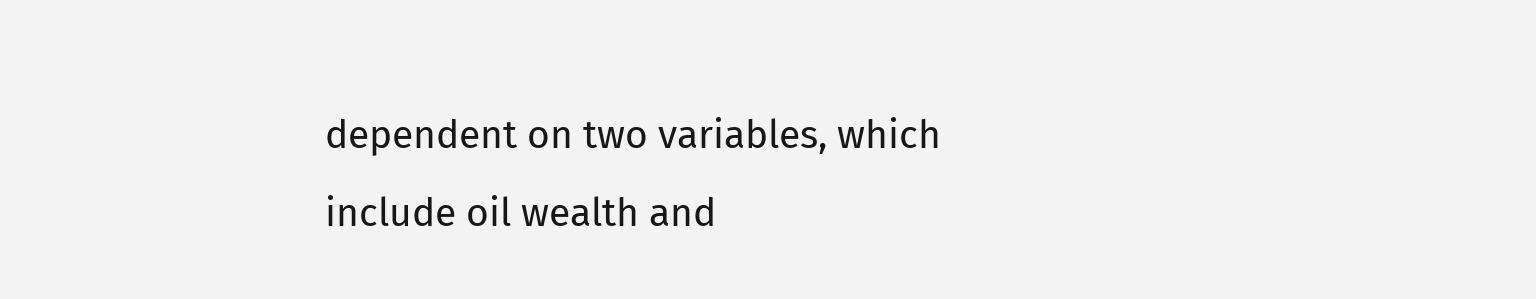dependent on two variables, which include oil wealth and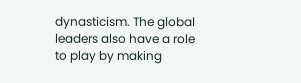dynasticism. The global leaders also have a role to play by making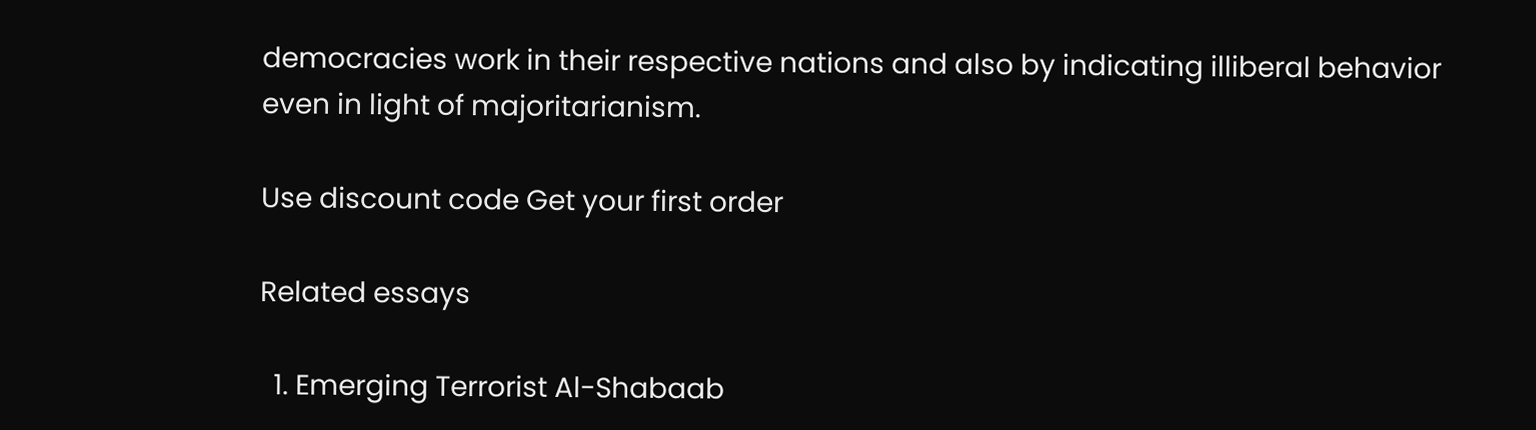democracies work in their respective nations and also by indicating illiberal behavior even in light of majoritarianism.

Use discount code Get your first order

Related essays

  1. Emerging Terrorist Al-Shabaab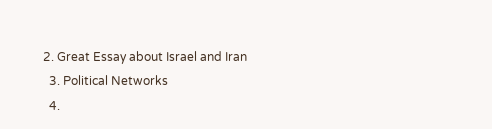2. Great Essay about Israel and Iran
  3. Political Networks
  4.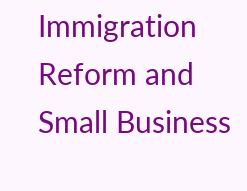Immigration Reform and Small Business